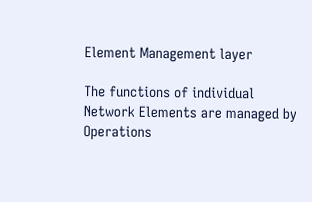Element Management layer

The functions of individual Network Elements are managed by Operations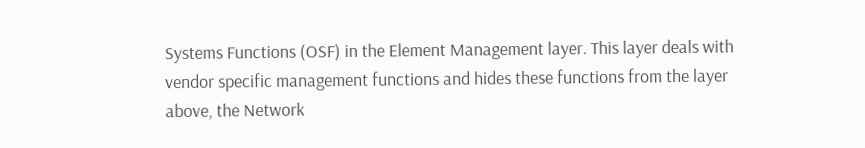Systems Functions (OSF) in the Element Management layer. This layer deals with vendor specific management functions and hides these functions from the layer above, the Network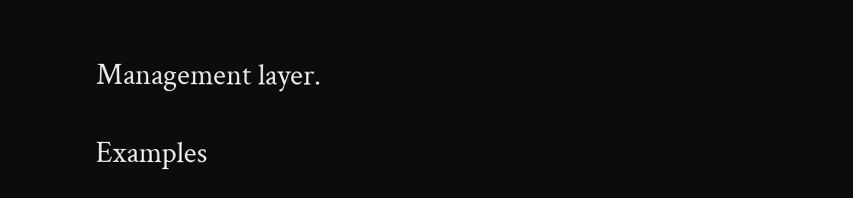Management layer.

Examples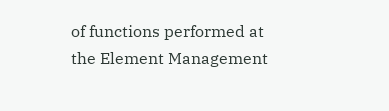of functions performed at the Element Management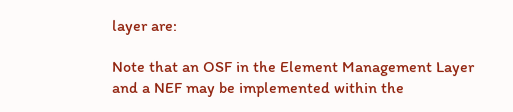layer are:

Note that an OSF in the Element Management Layer and a NEF may be implemented within the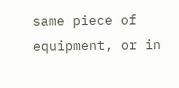same piece of equipment, or in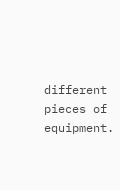different pieces of equipment.